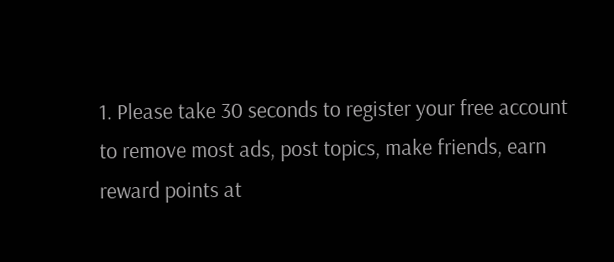1. Please take 30 seconds to register your free account to remove most ads, post topics, make friends, earn reward points at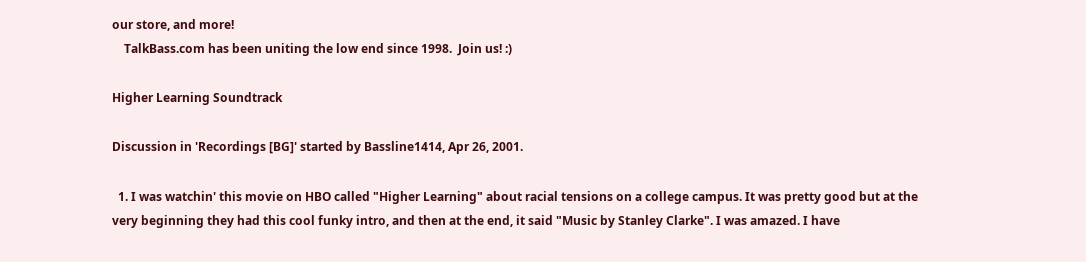our store, and more!
    TalkBass.com has been uniting the low end since 1998.  Join us! :)

Higher Learning Soundtrack

Discussion in 'Recordings [BG]' started by Bassline1414, Apr 26, 2001.

  1. I was watchin' this movie on HBO called "Higher Learning" about racial tensions on a college campus. It was pretty good but at the very beginning they had this cool funky intro, and then at the end, it said "Music by Stanley Clarke". I was amazed. I have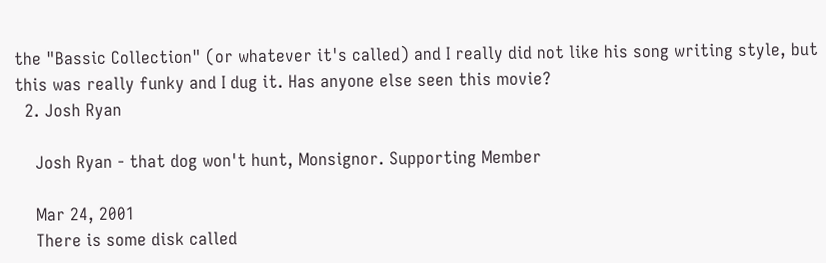the "Bassic Collection" (or whatever it's called) and I really did not like his song writing style, but this was really funky and I dug it. Has anyone else seen this movie?
  2. Josh Ryan

    Josh Ryan - that dog won't hunt, Monsignor. Supporting Member

    Mar 24, 2001
    There is some disk called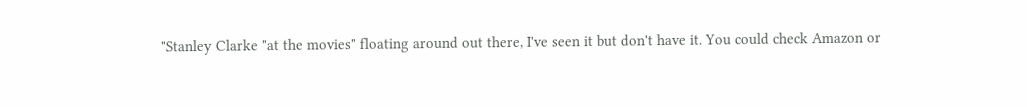"Stanley Clarke "at the movies" floating around out there, I've seen it but don't have it. You could check Amazon or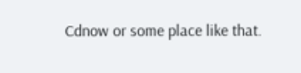Cdnow or some place like that.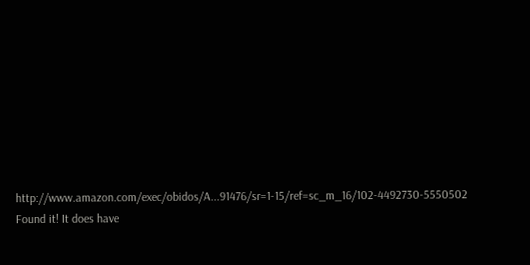http://www.amazon.com/exec/obidos/A...91476/sr=1-15/ref=sc_m_16/102-4492730-5550502 Found it! It does have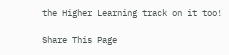the Higher Learning track on it too!

Share This Page